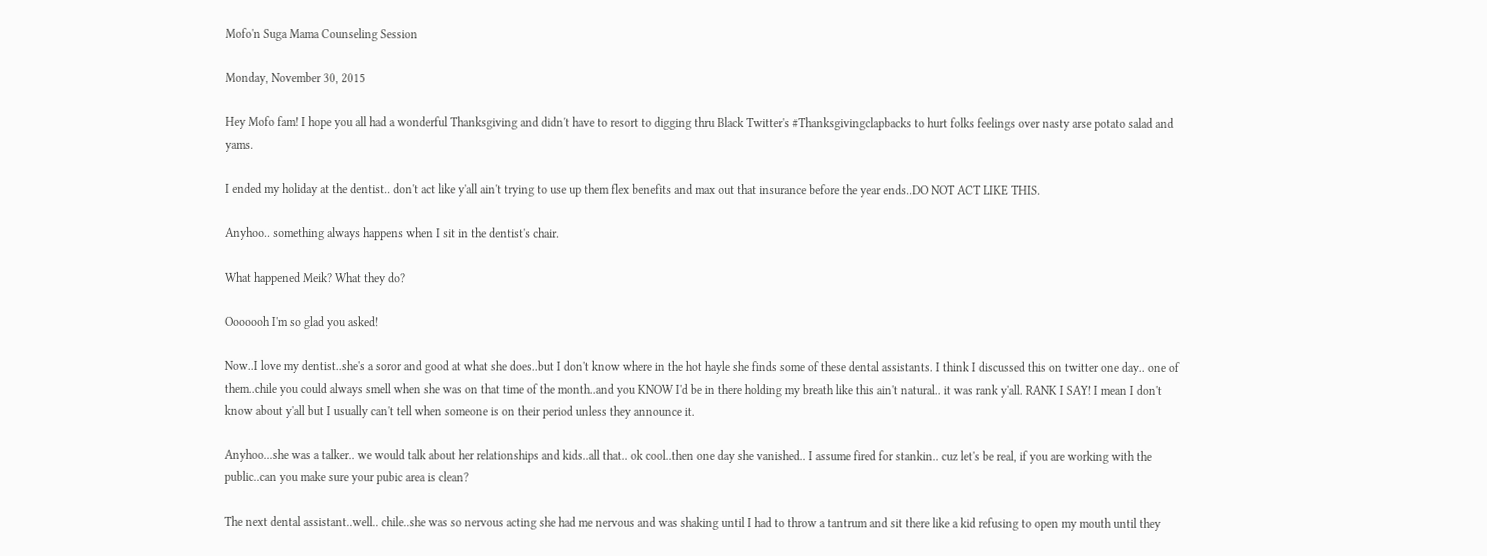Mofo'n Suga Mama Counseling Session

Monday, November 30, 2015

Hey Mofo fam! I hope you all had a wonderful Thanksgiving and didn't have to resort to digging thru Black Twitter's #Thanksgivingclapbacks to hurt folks feelings over nasty arse potato salad and yams.

I ended my holiday at the dentist.. don't act like y'all ain't trying to use up them flex benefits and max out that insurance before the year ends..DO NOT ACT LIKE THIS.

Anyhoo.. something always happens when I sit in the dentist's chair.

What happened Meik? What they do?

Ooooooh I'm so glad you asked!

Now..I love my dentist..she's a soror and good at what she does..but I don't know where in the hot hayle she finds some of these dental assistants. I think I discussed this on twitter one day.. one of them..chile you could always smell when she was on that time of the month..and you KNOW I'd be in there holding my breath like this ain't natural.. it was rank y'all. RANK I SAY! I mean I don't know about y'all but I usually can't tell when someone is on their period unless they announce it.

Anyhoo...she was a talker.. we would talk about her relationships and kids..all that.. ok cool..then one day she vanished.. I assume fired for stankin.. cuz let's be real, if you are working with the public..can you make sure your pubic area is clean?

The next dental assistant..well.. chile..she was so nervous acting she had me nervous and was shaking until I had to throw a tantrum and sit there like a kid refusing to open my mouth until they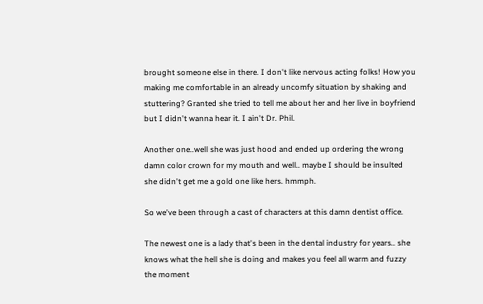brought someone else in there. I don't like nervous acting folks! How you making me comfortable in an already uncomfy situation by shaking and stuttering? Granted she tried to tell me about her and her live in boyfriend but I didn't wanna hear it. I ain't Dr. Phil.

Another one..well she was just hood and ended up ordering the wrong damn color crown for my mouth and well.. maybe I should be insulted she didn't get me a gold one like hers. hmmph.

So we've been through a cast of characters at this damn dentist office.

The newest one is a lady that's been in the dental industry for years.. she knows what the hell she is doing and makes you feel all warm and fuzzy the moment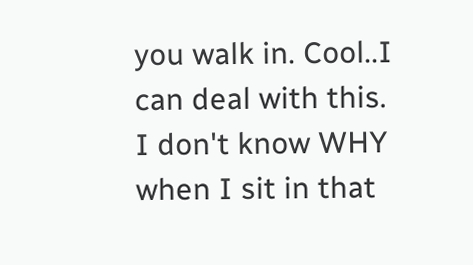you walk in. Cool..I can deal with this. I don't know WHY when I sit in that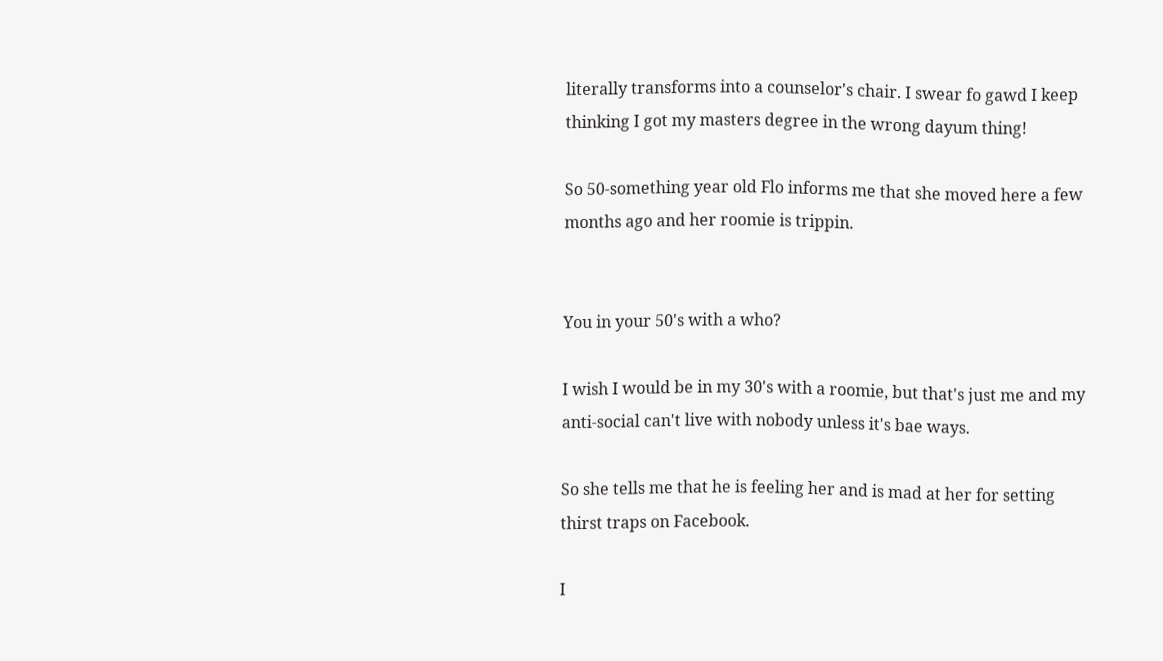literally transforms into a counselor's chair. I swear fo gawd I keep thinking I got my masters degree in the wrong dayum thing!

So 50-something year old Flo informs me that she moved here a few months ago and her roomie is trippin.


You in your 50's with a who?

I wish I would be in my 30's with a roomie, but that's just me and my anti-social can't live with nobody unless it's bae ways.

So she tells me that he is feeling her and is mad at her for setting thirst traps on Facebook.

I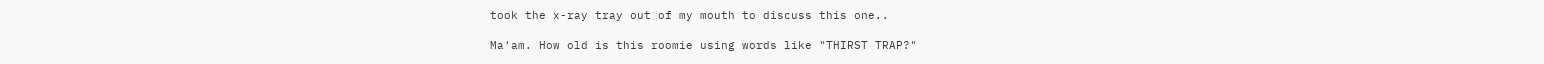took the x-ray tray out of my mouth to discuss this one..

Ma'am. How old is this roomie using words like "THIRST TRAP?"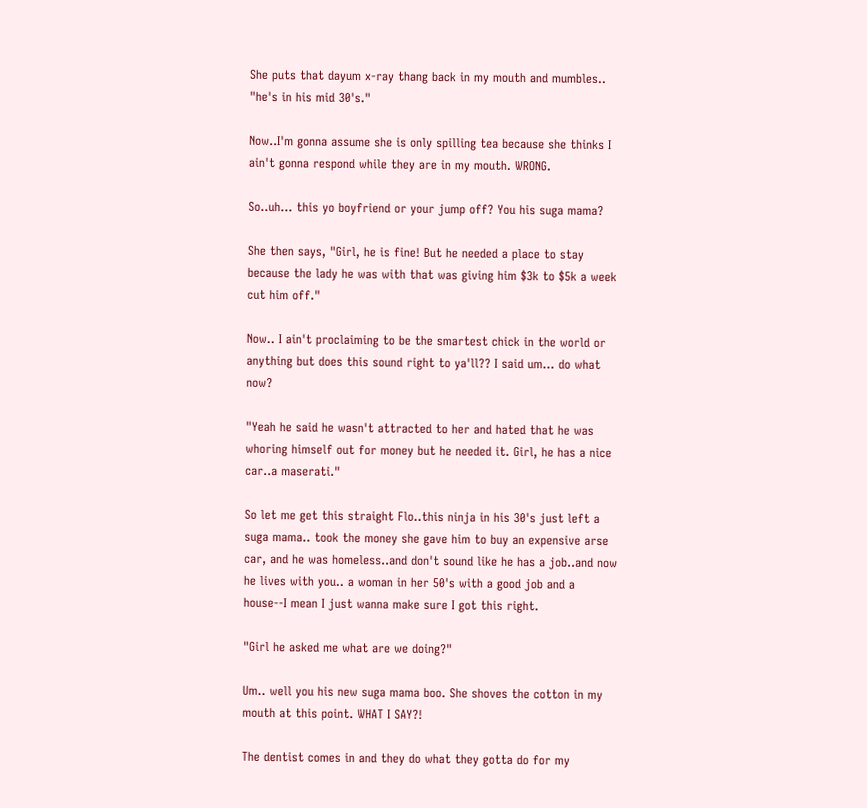She puts that dayum x-ray thang back in my mouth and mumbles.. "he's in his mid 30's."

Now..I'm gonna assume she is only spilling tea because she thinks I ain't gonna respond while they are in my mouth. WRONG.

So..uh... this yo boyfriend or your jump off? You his suga mama?

She then says, "Girl, he is fine! But he needed a place to stay because the lady he was with that was giving him $3k to $5k a week cut him off."

Now.. I ain't proclaiming to be the smartest chick in the world or anything but does this sound right to ya'll?? I said um... do what now?

"Yeah he said he wasn't attracted to her and hated that he was whoring himself out for money but he needed it. Girl, he has a nice car..a maserati."

So let me get this straight Flo..this ninja in his 30's just left a suga mama.. took the money she gave him to buy an expensive arse car, and he was homeless..and don't sound like he has a job..and now he lives with you.. a woman in her 50's with a good job and a house--I mean I just wanna make sure I got this right.

"Girl he asked me what are we doing?"

Um.. well you his new suga mama boo. She shoves the cotton in my mouth at this point. WHAT I SAY?!

The dentist comes in and they do what they gotta do for my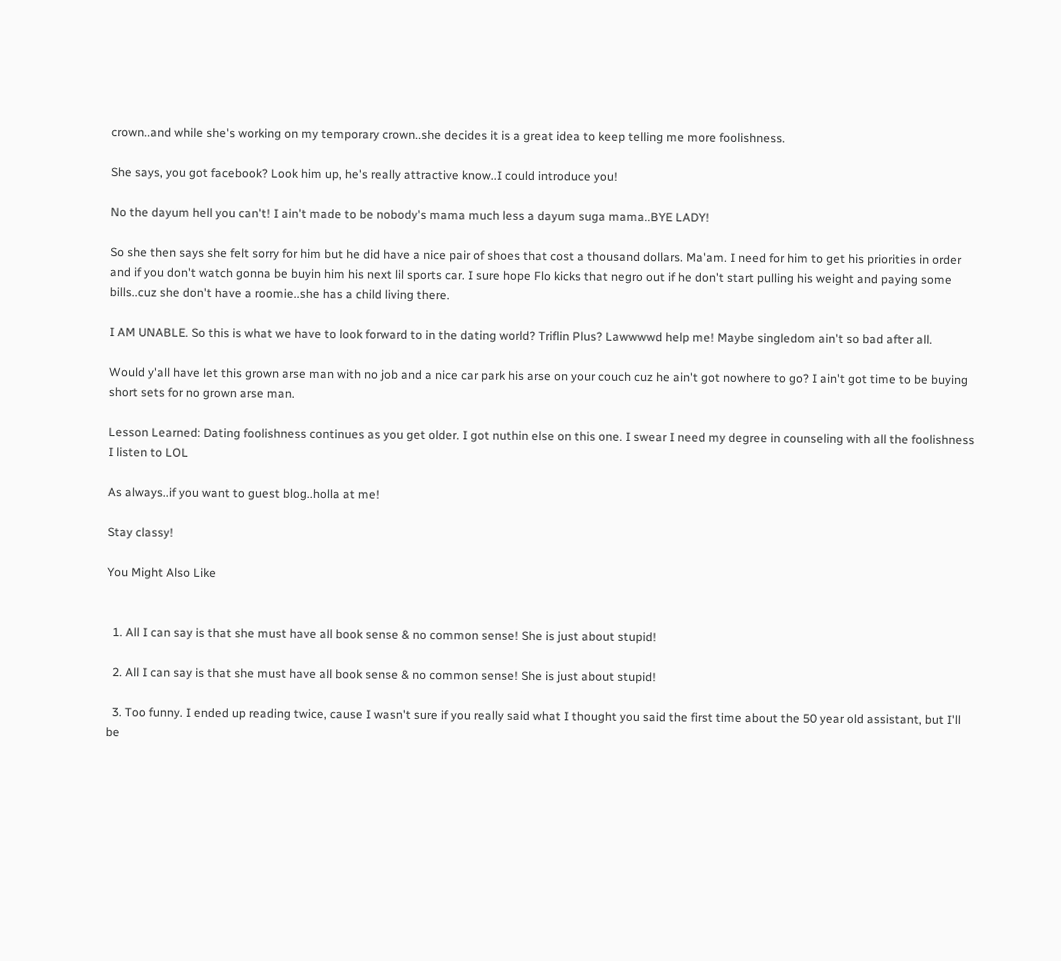crown..and while she's working on my temporary crown..she decides it is a great idea to keep telling me more foolishness.

She says, you got facebook? Look him up, he's really attractive know..I could introduce you!

No the dayum hell you can't! I ain't made to be nobody's mama much less a dayum suga mama..BYE LADY!

So she then says she felt sorry for him but he did have a nice pair of shoes that cost a thousand dollars. Ma'am. I need for him to get his priorities in order and if you don't watch gonna be buyin him his next lil sports car. I sure hope Flo kicks that negro out if he don't start pulling his weight and paying some bills..cuz she don't have a roomie..she has a child living there.

I AM UNABLE. So this is what we have to look forward to in the dating world? Triflin Plus? Lawwwwd help me! Maybe singledom ain't so bad after all.

Would y'all have let this grown arse man with no job and a nice car park his arse on your couch cuz he ain't got nowhere to go? I ain't got time to be buying short sets for no grown arse man.

Lesson Learned: Dating foolishness continues as you get older. I got nuthin else on this one. I swear I need my degree in counseling with all the foolishness I listen to LOL

As always..if you want to guest blog..holla at me!

Stay classy!

You Might Also Like


  1. All I can say is that she must have all book sense & no common sense! She is just about stupid!

  2. All I can say is that she must have all book sense & no common sense! She is just about stupid!

  3. Too funny. I ended up reading twice, cause I wasn't sure if you really said what I thought you said the first time about the 50 year old assistant, but I'll be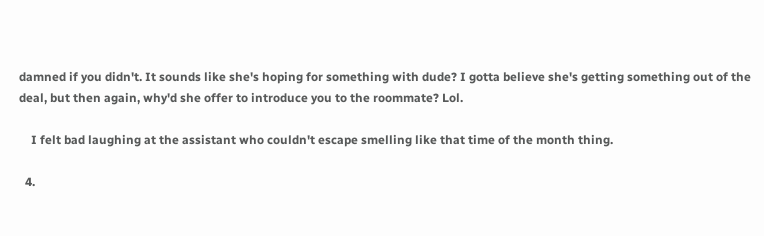damned if you didn't. It sounds like she's hoping for something with dude? I gotta believe she's getting something out of the deal, but then again, why'd she offer to introduce you to the roommate? Lol.

    I felt bad laughing at the assistant who couldn't escape smelling like that time of the month thing.

  4.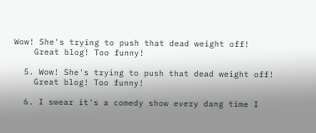Wow! She's trying to push that dead weight off!
    Great blog! Too funny!

  5. Wow! She's trying to push that dead weight off!
    Great blog! Too funny!

  6. I swear it's a comedy show every dang time I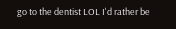go to the dentist LOL I'd rather be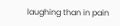laughing than in pain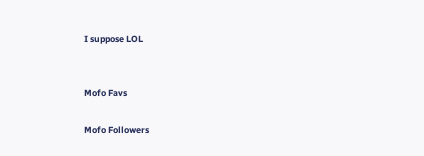I suppose LOL


Mofo Favs

Mofo Followers